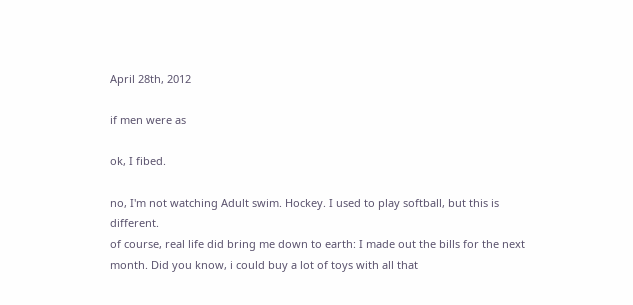April 28th, 2012

if men were as

ok, I fibed.

no, I'm not watching Adult swim. Hockey. I used to play softball, but this is different.
of course, real life did bring me down to earth: I made out the bills for the next month. Did you know, i could buy a lot of toys with all that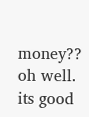money??
oh well. its good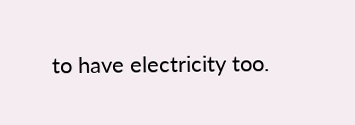to have electricity too.